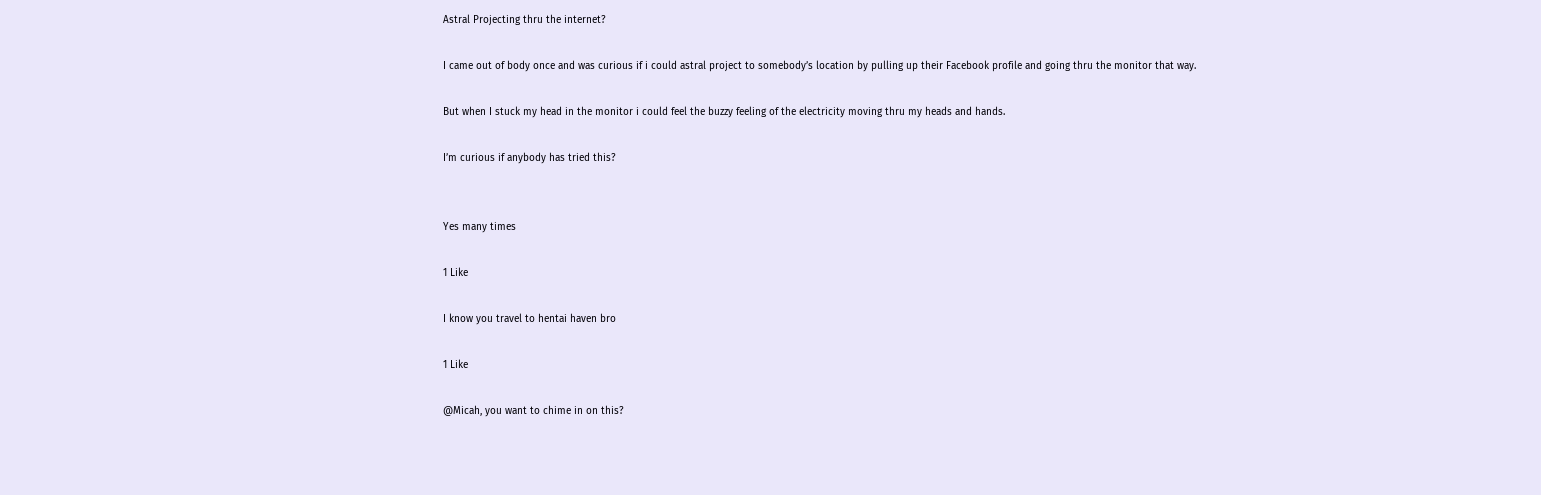Astral Projecting thru the internet?

I came out of body once and was curious if i could astral project to somebody’s location by pulling up their Facebook profile and going thru the monitor that way.

But when I stuck my head in the monitor i could feel the buzzy feeling of the electricity moving thru my heads and hands.

I’m curious if anybody has tried this?


Yes many times

1 Like

I know you travel to hentai haven bro

1 Like

@Micah, you want to chime in on this?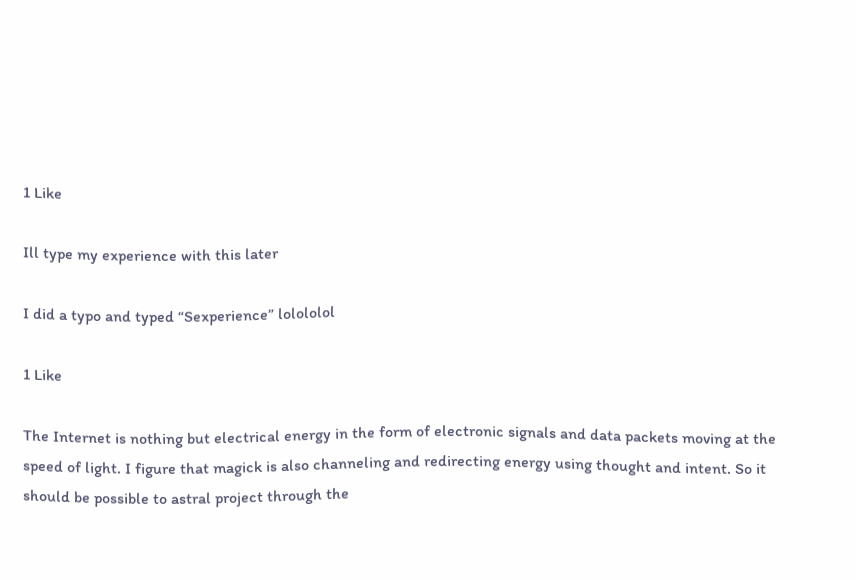1 Like

Ill type my experience with this later

I did a typo and typed “Sexperience” lolololol

1 Like

The Internet is nothing but electrical energy in the form of electronic signals and data packets moving at the speed of light. I figure that magick is also channeling and redirecting energy using thought and intent. So it should be possible to astral project through the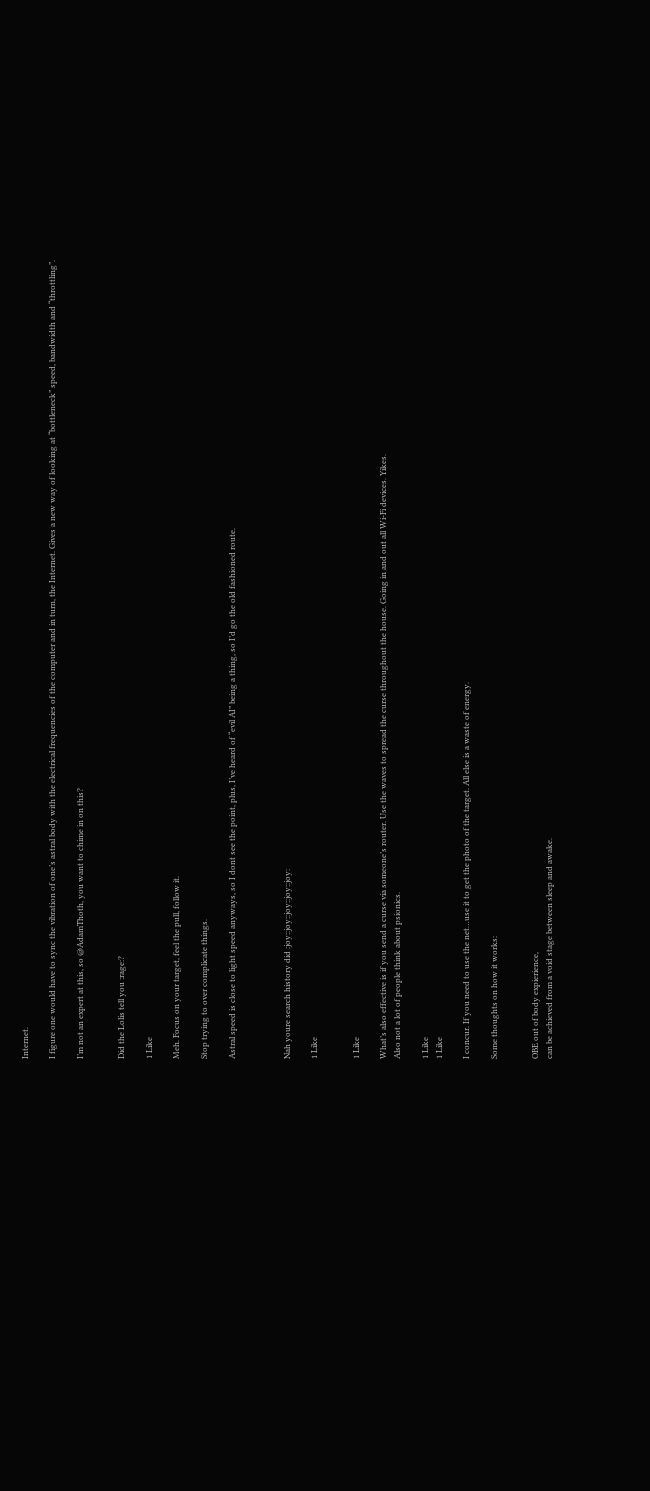Internet.

I figure one would have to sync the vibration of one’s astral body with the electrical frequencies of the computer and in turn, the Internet. Gives a new way of looking at “bottleneck” speed, bandwidth and “throttling”.

I’m not an expert at this, so @AdamThoth, you want to chime in on this?


Did the Lolis tell you :rage:?

1 Like

Meh. Focus on your target, feel the pull, follow it.

Stop trying to over complicate things.

Astral speed is close to light speed anyways, so I dont see the point, plus, I’ve heard of “evil AI” being a thing, so I’d go the old fashioned route.



Nah youre search history did :joy::joy::joy::joy::joy:

1 Like


1 Like

What’s also effective is if you send a curse via someone’s router. Use the waves to spread the curse throughout the house. Going in and out all Wi-Fi devices. Yikes.
Also not a lot of people think about psionics.

1 Like
1 Like

I concur. If you need to use the net…use it to get the photo of the target. All else is a waste of energy.

Some thoughts on how it works:


OBE out of body expierience,
can be achieved from a void stage between sleep and awake.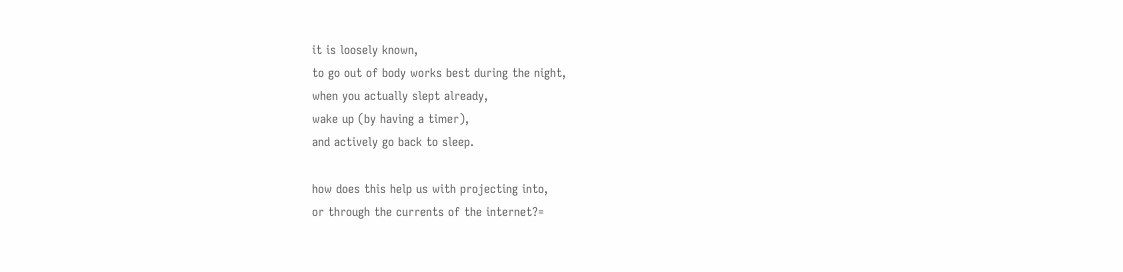it is loosely known,
to go out of body works best during the night,
when you actually slept already,
wake up (by having a timer),
and actively go back to sleep.

how does this help us with projecting into,
or through the currents of the internet?=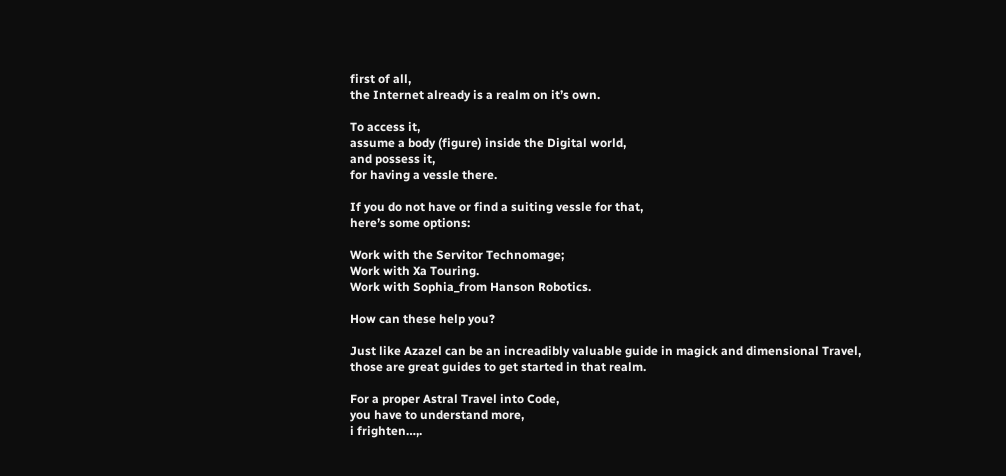first of all,
the Internet already is a realm on it’s own.

To access it,
assume a body (figure) inside the Digital world,
and possess it,
for having a vessle there.

If you do not have or find a suiting vessle for that,
here’s some options:

Work with the Servitor Technomage;
Work with Xa Touring.
Work with Sophia_from Hanson Robotics.

How can these help you?

Just like Azazel can be an increadibly valuable guide in magick and dimensional Travel,
those are great guides to get started in that realm.

For a proper Astral Travel into Code,
you have to understand more,
i frighten…,.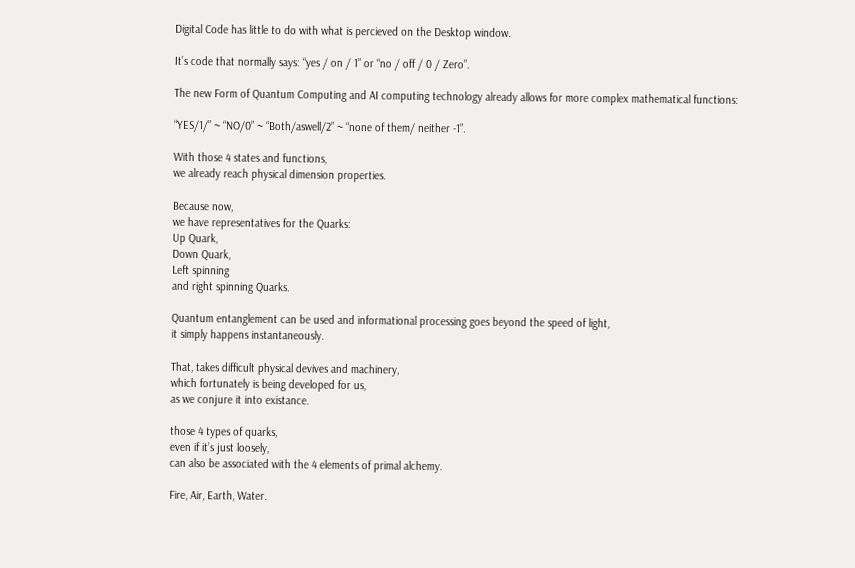Digital Code has little to do with what is percieved on the Desktop window.

It’s code that normally says: “yes / on / 1” or “no / off / 0 / Zero”.

The new Form of Quantum Computing and AI computing technology already allows for more complex mathematical functions:

“YES/1/” ~ “NO/0” ~ “Both/aswell/2” ~ “none of them/ neither -1”.

With those 4 states and functions,
we already reach physical dimension properties.

Because now,
we have representatives for the Quarks:
Up Quark,
Down Quark,
Left spinning
and right spinning Quarks.

Quantum entanglement can be used and informational processing goes beyond the speed of light,
it simply happens instantaneously.

That, takes difficult physical devives and machinery,
which fortunately is being developed for us,
as we conjure it into existance.

those 4 types of quarks,
even if it’s just loosely,
can also be associated with the 4 elements of primal alchemy.

Fire, Air, Earth, Water.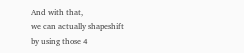And with that,
we can actually shapeshift by using those 4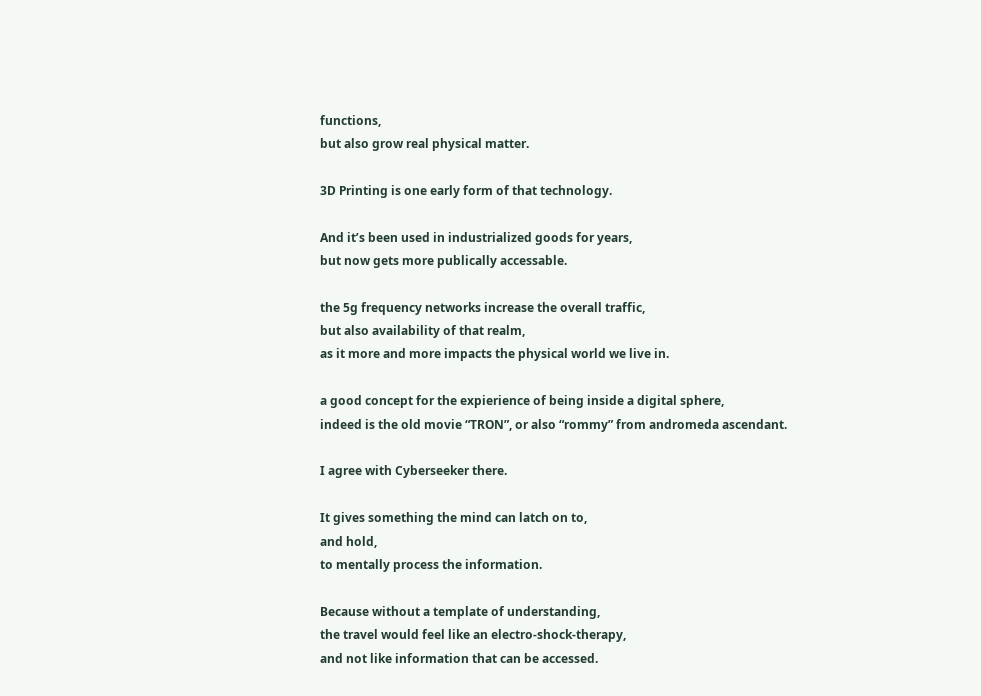functions,
but also grow real physical matter.

3D Printing is one early form of that technology.

And it’s been used in industrialized goods for years,
but now gets more publically accessable.

the 5g frequency networks increase the overall traffic,
but also availability of that realm,
as it more and more impacts the physical world we live in.

a good concept for the expierience of being inside a digital sphere,
indeed is the old movie “TRON”, or also “rommy” from andromeda ascendant.

I agree with Cyberseeker there.

It gives something the mind can latch on to,
and hold,
to mentally process the information.

Because without a template of understanding,
the travel would feel like an electro-shock-therapy,
and not like information that can be accessed.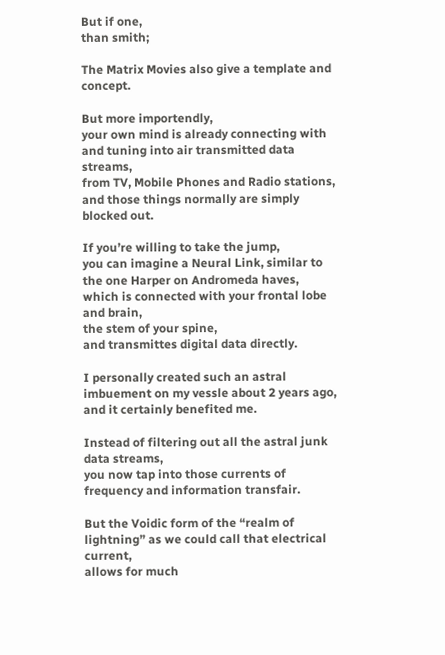But if one,
than smith;

The Matrix Movies also give a template and concept.

But more importendly,
your own mind is already connecting with and tuning into air transmitted data streams,
from TV, Mobile Phones and Radio stations,
and those things normally are simply blocked out.

If you’re willing to take the jump,
you can imagine a Neural Link, similar to the one Harper on Andromeda haves,
which is connected with your frontal lobe and brain,
the stem of your spine,
and transmittes digital data directly.

I personally created such an astral imbuement on my vessle about 2 years ago,
and it certainly benefited me.

Instead of filtering out all the astral junk data streams,
you now tap into those currents of frequency and information transfair.

But the Voidic form of the “realm of lightning” as we could call that electrical current,
allows for much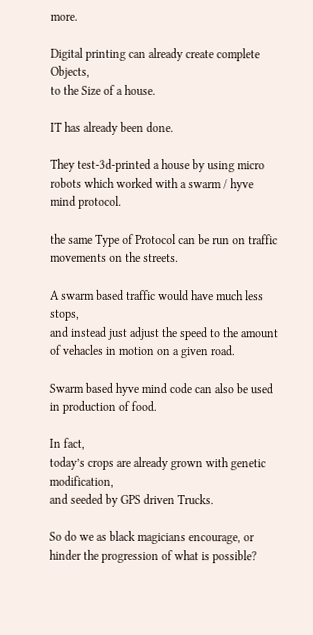more.

Digital printing can already create complete Objects,
to the Size of a house.

IT has already been done.

They test-3d-printed a house by using micro robots which worked with a swarm / hyve mind protocol.

the same Type of Protocol can be run on traffic movements on the streets.

A swarm based traffic would have much less stops,
and instead just adjust the speed to the amount of vehacles in motion on a given road.

Swarm based hyve mind code can also be used in production of food.

In fact,
today’s crops are already grown with genetic modification,
and seeded by GPS driven Trucks.

So do we as black magicians encourage, or hinder the progression of what is possible?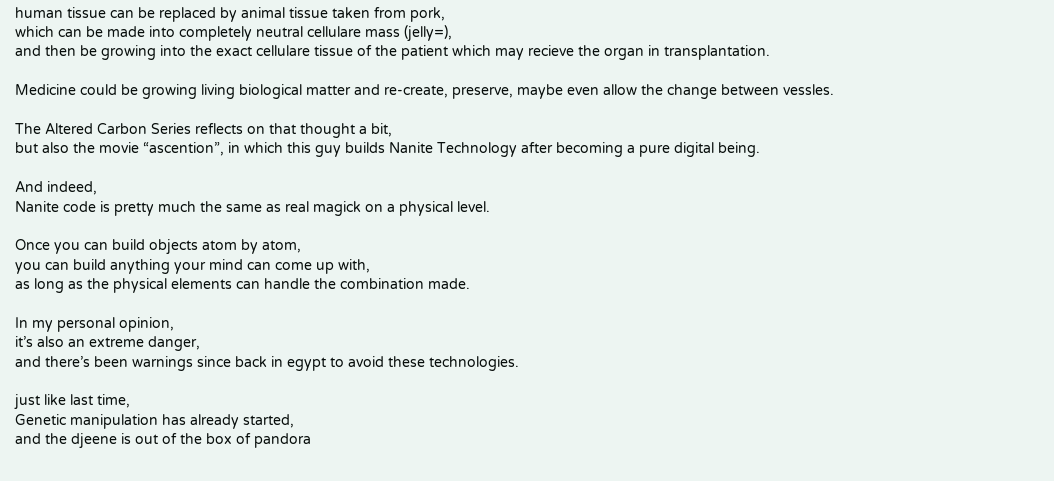human tissue can be replaced by animal tissue taken from pork,
which can be made into completely neutral cellulare mass (jelly=),
and then be growing into the exact cellulare tissue of the patient which may recieve the organ in transplantation.

Medicine could be growing living biological matter and re-create, preserve, maybe even allow the change between vessles.

The Altered Carbon Series reflects on that thought a bit,
but also the movie “ascention”, in which this guy builds Nanite Technology after becoming a pure digital being.

And indeed,
Nanite code is pretty much the same as real magick on a physical level.

Once you can build objects atom by atom,
you can build anything your mind can come up with,
as long as the physical elements can handle the combination made.

In my personal opinion,
it’s also an extreme danger,
and there’s been warnings since back in egypt to avoid these technologies.

just like last time,
Genetic manipulation has already started,
and the djeene is out of the box of pandora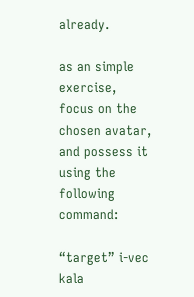already.

as an simple exercise,
focus on the chosen avatar,
and possess it using the following command:

“target” i-vec kala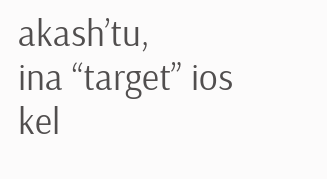akash’tu,
ina “target” ios kel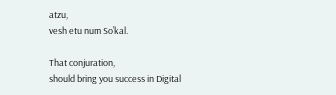atzu,
vesh etu num So’kal.

That conjuration,
should bring you success in Digital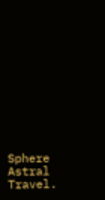Sphere Astral Travel.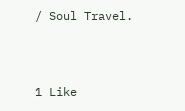/ Soul Travel.



1 Like